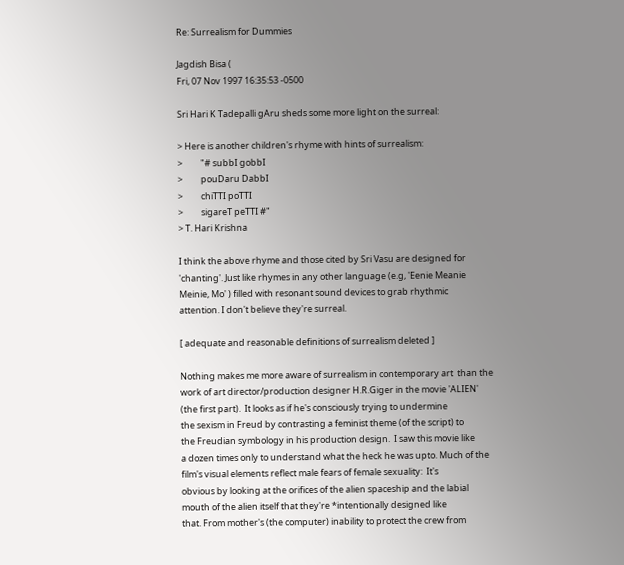Re: Surrealism for Dummies

Jagdish Bisa (
Fri, 07 Nov 1997 16:35:53 -0500

Sri Hari K Tadepalli gAru sheds some more light on the surreal:

> Here is another children's rhyme with hints of surrealism:
>         "# subbI gobbI
>         pouDaru DabbI
>         chiTTI poTTI
>         sigareT peTTI #"
> T. Hari Krishna

I think the above rhyme and those cited by Sri Vasu are designed for
'chanting'. Just like rhymes in any other language (e.g, 'Eenie Meanie
Meinie, Mo' ) filled with resonant sound devices to grab rhythmic
attention. I don't believe they're surreal.

[ adequate and reasonable definitions of surrealism deleted ]

Nothing makes me more aware of surrealism in contemporary art  than the
work of art director/production designer H.R.Giger in the movie 'ALIEN'
(the first part).  It looks as if he's consciously trying to undermine
the sexism in Freud by contrasting a feminist theme (of the script) to
the Freudian symbology in his production design.  I saw this movie like
a dozen times only to understand what the heck he was upto. Much of the
film's visual elements reflect male fears of female sexuality:  It's
obvious by looking at the orifices of the alien spaceship and the labial
mouth of the alien itself that they're *intentionally designed like
that. From mother's (the computer) inability to protect the crew from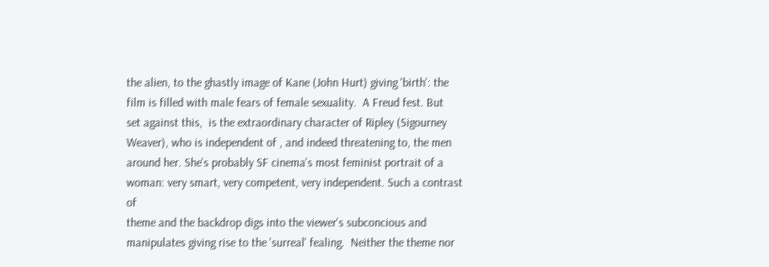the alien, to the ghastly image of Kane (John Hurt) giving 'birth': the
film is filled with male fears of female sexuality.  A Freud fest. But
set against this,  is the extraordinary character of Ripley (Sigourney
Weaver), who is independent of , and indeed threatening to, the men
around her. She's probably SF cinema's most feminist portrait of a
woman: very smart, very competent, very independent. Such a contrast of
theme and the backdrop digs into the viewer's subconcious and
manipulates giving rise to the 'surreal' fealing.  Neither the theme nor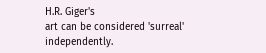H.R. Giger's
art can be considered 'surreal' independently.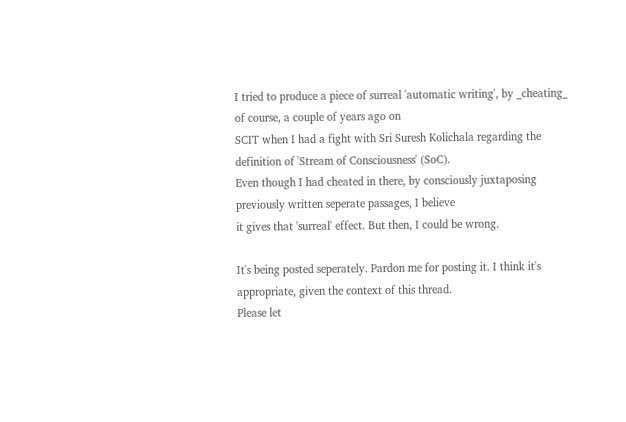I tried to produce a piece of surreal 'automatic writing', by _cheating_
of course, a couple of years ago on
SCIT when I had a fight with Sri Suresh Kolichala regarding the
definition of 'Stream of Consciousness' (SoC).
Even though I had cheated in there, by consciously juxtaposing
previously written seperate passages, I believe
it gives that 'surreal' effect. But then, I could be wrong.

It's being posted seperately. Pardon me for posting it. I think it's
appropriate, given the context of this thread.
Please let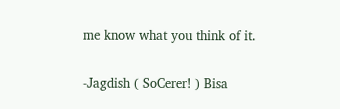me know what you think of it.

-Jagdish ( SoCerer! ) Bisa